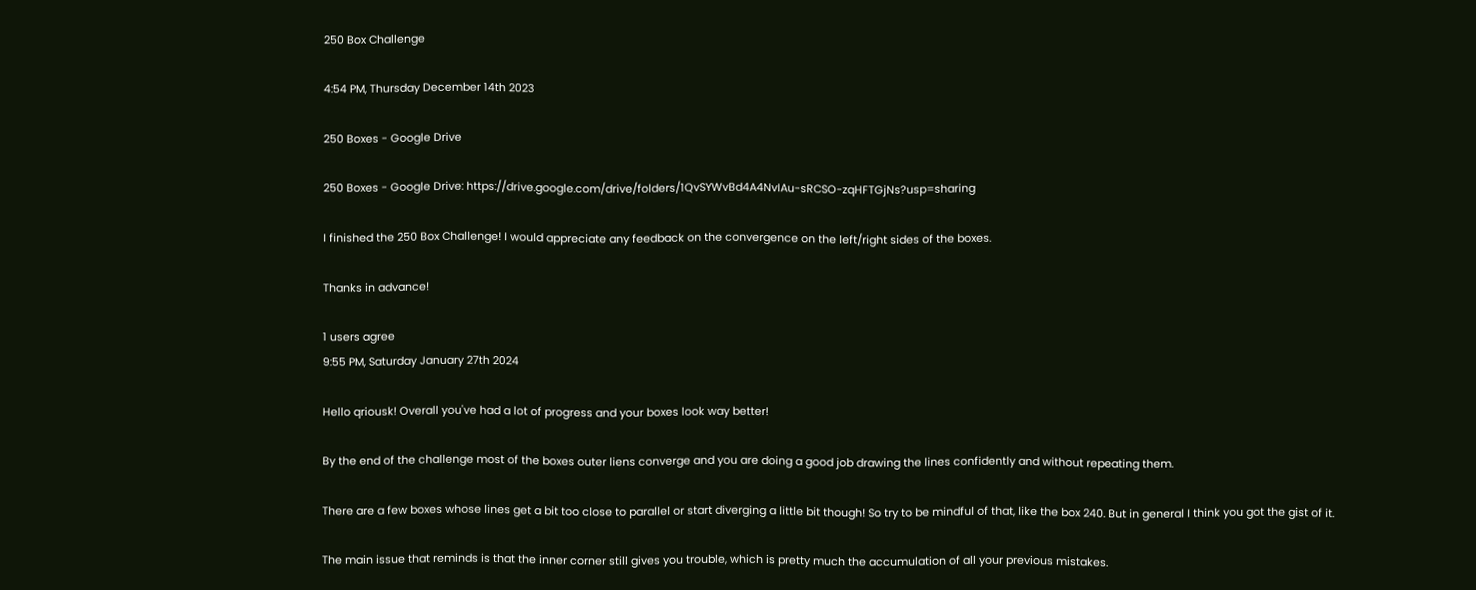250 Box Challenge

4:54 PM, Thursday December 14th 2023

250 Boxes - Google Drive

250 Boxes - Google Drive: https://drive.google.com/drive/folders/1QvSYWvBd4A4NvIAu-sRCSO-zqHFTGjNs?usp=sharing

I finished the 250 Box Challenge! I would appreciate any feedback on the convergence on the left/right sides of the boxes.

Thanks in advance!

1 users agree
9:55 PM, Saturday January 27th 2024

Hello qriousk! Overall you've had a lot of progress and your boxes look way better!

By the end of the challenge most of the boxes outer liens converge and you are doing a good job drawing the lines confidently and without repeating them.

There are a few boxes whose lines get a bit too close to parallel or start diverging a little bit though! So try to be mindful of that, like the box 240. But in general I think you got the gist of it.

The main issue that reminds is that the inner corner still gives you trouble, which is pretty much the accumulation of all your previous mistakes.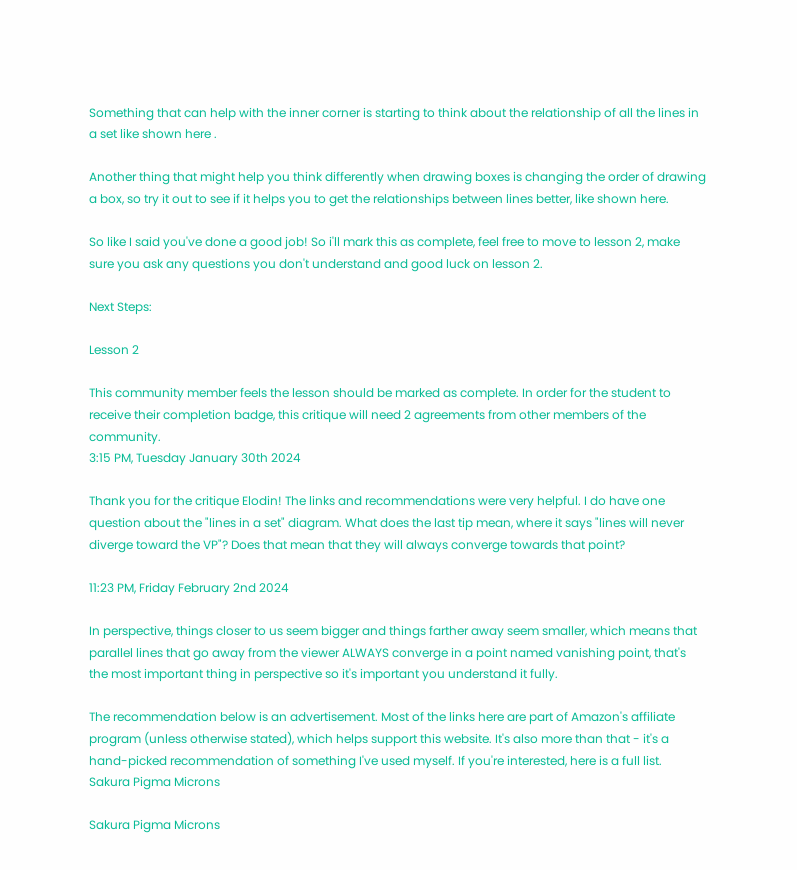Something that can help with the inner corner is starting to think about the relationship of all the lines in a set like shown here .

Another thing that might help you think differently when drawing boxes is changing the order of drawing a box, so try it out to see if it helps you to get the relationships between lines better, like shown here.

So like I said you've done a good job! So i'll mark this as complete, feel free to move to lesson 2, make sure you ask any questions you don't understand and good luck on lesson 2.

Next Steps:

Lesson 2

This community member feels the lesson should be marked as complete. In order for the student to receive their completion badge, this critique will need 2 agreements from other members of the community.
3:15 PM, Tuesday January 30th 2024

Thank you for the critique Elodin! The links and recommendations were very helpful. I do have one question about the "lines in a set" diagram. What does the last tip mean, where it says "lines will never diverge toward the VP"? Does that mean that they will always converge towards that point?

11:23 PM, Friday February 2nd 2024

In perspective, things closer to us seem bigger and things farther away seem smaller, which means that parallel lines that go away from the viewer ALWAYS converge in a point named vanishing point, that's the most important thing in perspective so it's important you understand it fully.

The recommendation below is an advertisement. Most of the links here are part of Amazon's affiliate program (unless otherwise stated), which helps support this website. It's also more than that - it's a hand-picked recommendation of something I've used myself. If you're interested, here is a full list.
Sakura Pigma Microns

Sakura Pigma Microns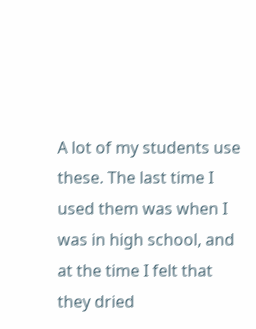A lot of my students use these. The last time I used them was when I was in high school, and at the time I felt that they dried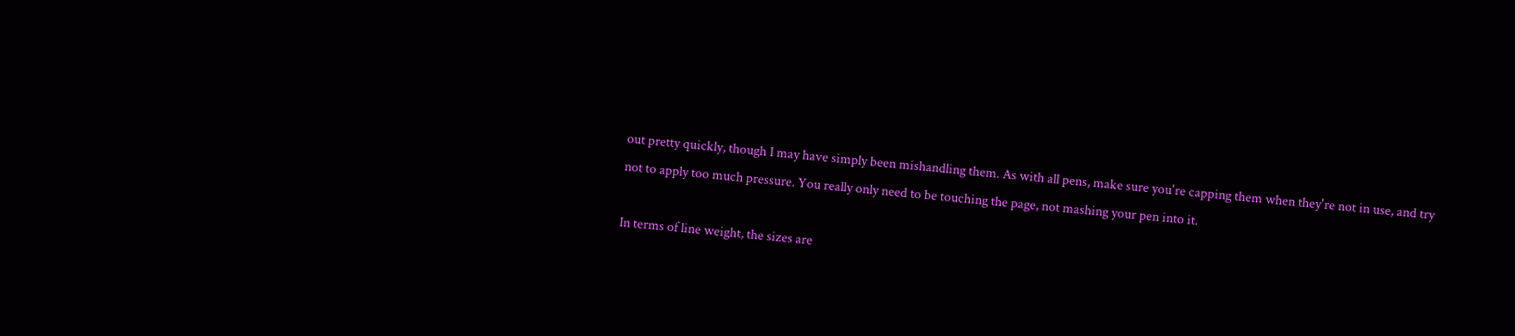out pretty quickly, though I may have simply been mishandling them. As with all pens, make sure you're capping them when they're not in use, and try not to apply too much pressure. You really only need to be touching the page, not mashing your pen into it.

In terms of line weight, the sizes are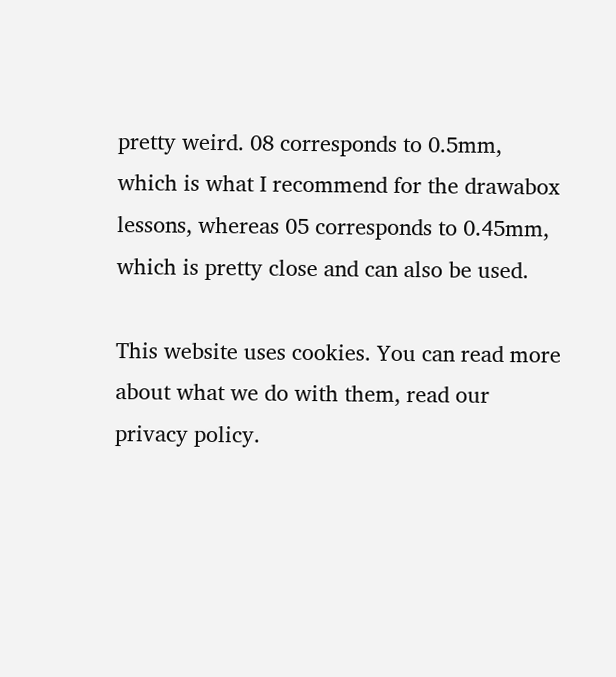pretty weird. 08 corresponds to 0.5mm, which is what I recommend for the drawabox lessons, whereas 05 corresponds to 0.45mm, which is pretty close and can also be used.

This website uses cookies. You can read more about what we do with them, read our privacy policy.